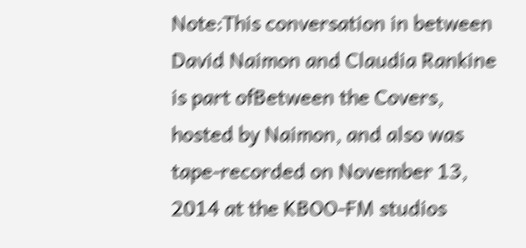Note:This conversation in between David Naimon and Claudia Rankine is part ofBetween the Covers, hosted by Naimon, and also was tape-recorded on November 13, 2014 at the KBOO-FM studios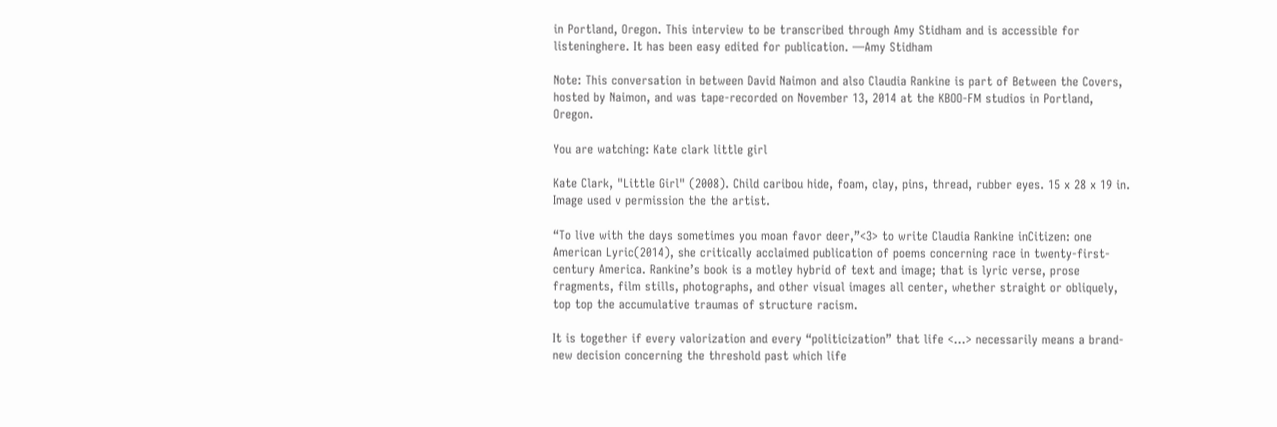in Portland, Oregon. This interview to be transcribed through Amy Stidham and is accessible for listeninghere. It has been easy edited for publication. —Amy Stidham

Note: This conversation in between David Naimon and also Claudia Rankine is part of Between the Covers, hosted by Naimon, and was tape-recorded on November 13, 2014 at the KBOO-FM studios in Portland, Oregon.

You are watching: Kate clark little girl

Kate Clark, "Little Girl" (2008). Child caribou hide, foam, clay, pins, thread, rubber eyes. 15 x 28 x 19 in. Image used v permission the the artist.

“To live with the days sometimes you moan favor deer,”<3> to write Claudia Rankine inCitizen: one American Lyric(2014), she critically acclaimed publication of poems concerning race in twenty-first-century America. Rankine’s book is a motley hybrid of text and image; that is lyric verse, prose fragments, film stills, photographs, and other visual images all center, whether straight or obliquely, top top the accumulative traumas of structure racism.

It is together if every valorization and every “politicization” that life <…> necessarily means a brand-new decision concerning the threshold past which life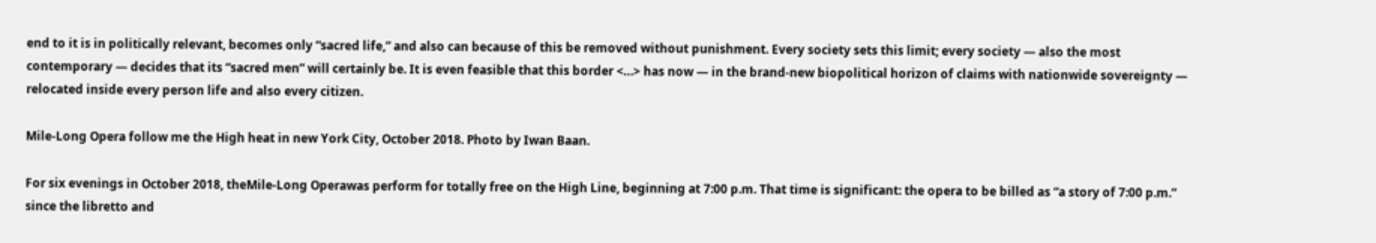end to it is in politically relevant, becomes only “sacred life,” and also can because of this be removed without punishment. Every society sets this limit; every society — also the most contemporary — decides that its “sacred men” will certainly be. It is even feasible that this border <…> has now — in the brand-new biopolitical horizon of claims with nationwide sovereignty — relocated inside every person life and also every citizen.

Mile-Long Opera follow me the High heat in new York City, October 2018. Photo by Iwan Baan.

For six evenings in October 2018, theMile-Long Operawas perform for totally free on the High Line, beginning at 7:00 p.m. That time is significant: the opera to be billed as “a story of 7:00 p.m.” since the libretto and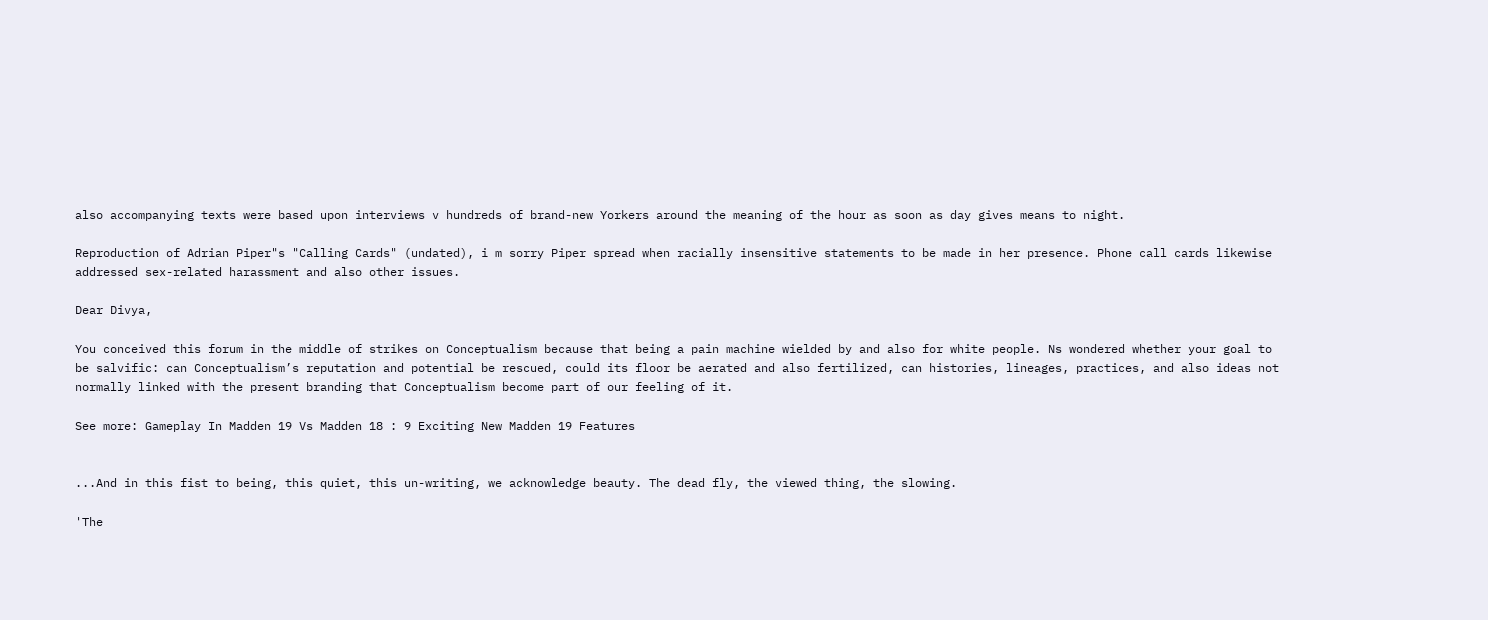also accompanying texts were based upon interviews v hundreds of brand-new Yorkers around the meaning of the hour as soon as day gives means to night.

Reproduction of Adrian Piper"s "Calling Cards" (undated), i m sorry Piper spread when racially insensitive statements to be made in her presence. Phone call cards likewise addressed sex-related harassment and also other issues.

Dear Divya,

You conceived this forum in the middle of strikes on Conceptualism because that being a pain machine wielded by and also for white people. Ns wondered whether your goal to be salvific: can Conceptualism’s reputation and potential be rescued, could its floor be aerated and also fertilized, can histories, lineages, practices, and also ideas not normally linked with the present branding that Conceptualism become part of our feeling of it.

See more: Gameplay In Madden 19 Vs Madden 18 : 9 Exciting New Madden 19 Features


...And in this fist to being, this quiet, this un-writing, we acknowledge beauty. The dead fly, the viewed thing, the slowing.

'The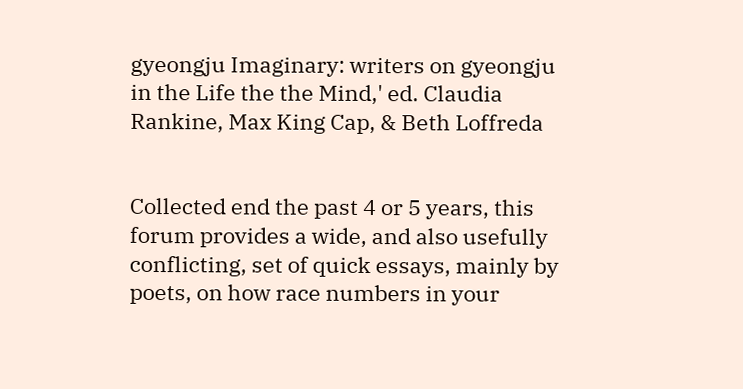gyeongju Imaginary: writers on gyeongju in the Life the the Mind,' ed. Claudia Rankine, Max King Cap, & Beth Loffreda


Collected end the past 4 or 5 years, this forum provides a wide, and also usefully conflicting, set of quick essays, mainly by poets, on how race numbers in your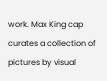work. Max King cap curates a collection of pictures by visual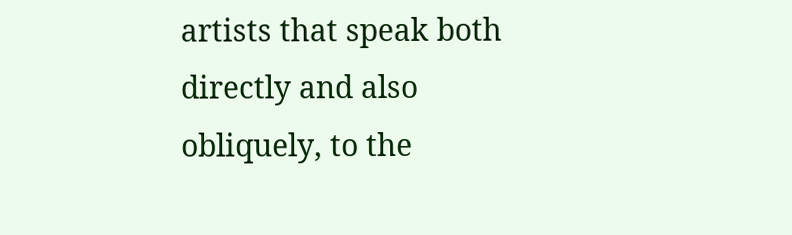artists that speak both directly and also obliquely, to the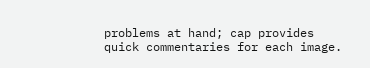problems at hand; cap provides quick commentaries for each image.